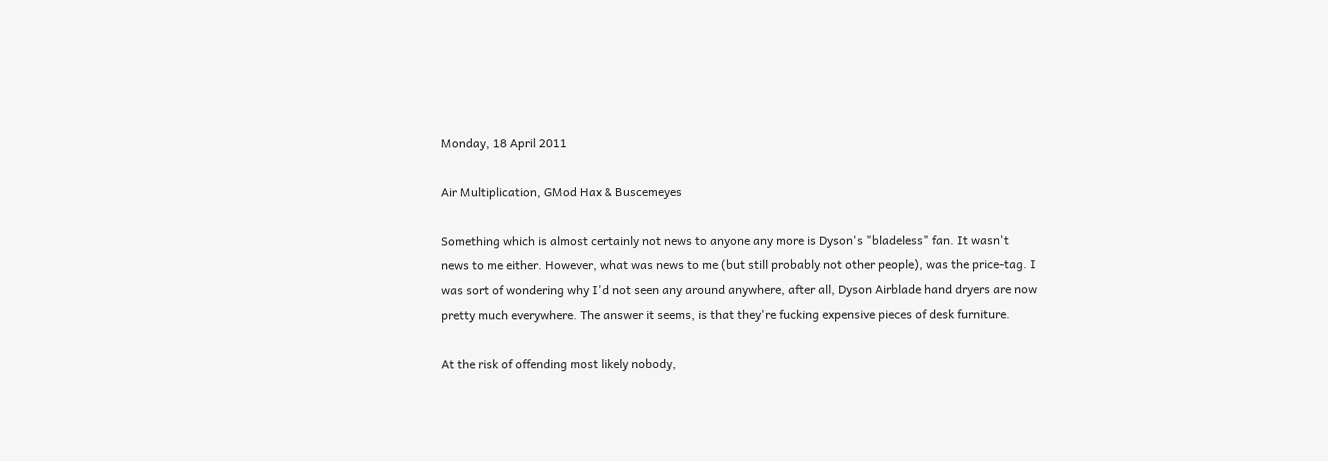Monday, 18 April 2011

Air Multiplication, GMod Hax & Buscemeyes

Something which is almost certainly not news to anyone any more is Dyson's "bladeless" fan. It wasn't news to me either. However, what was news to me (but still probably not other people), was the price-tag. I was sort of wondering why I'd not seen any around anywhere, after all, Dyson Airblade hand dryers are now pretty much everywhere. The answer it seems, is that they're fucking expensive pieces of desk furniture.

At the risk of offending most likely nobody,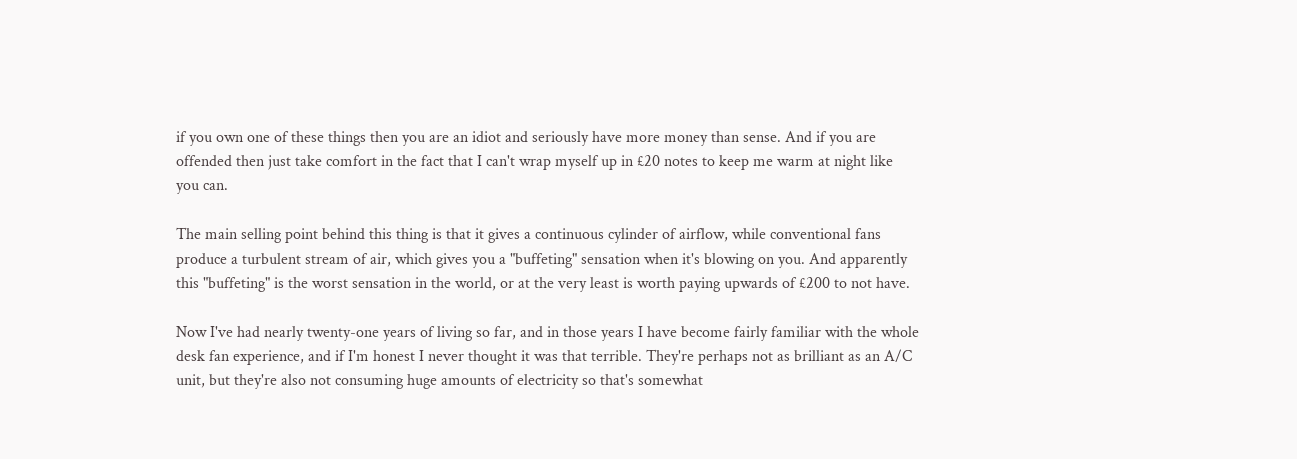if you own one of these things then you are an idiot and seriously have more money than sense. And if you are offended then just take comfort in the fact that I can't wrap myself up in £20 notes to keep me warm at night like you can.

The main selling point behind this thing is that it gives a continuous cylinder of airflow, while conventional fans produce a turbulent stream of air, which gives you a "buffeting" sensation when it's blowing on you. And apparently this "buffeting" is the worst sensation in the world, or at the very least is worth paying upwards of £200 to not have.

Now I've had nearly twenty-one years of living so far, and in those years I have become fairly familiar with the whole desk fan experience, and if I'm honest I never thought it was that terrible. They're perhaps not as brilliant as an A/C unit, but they're also not consuming huge amounts of electricity so that's somewhat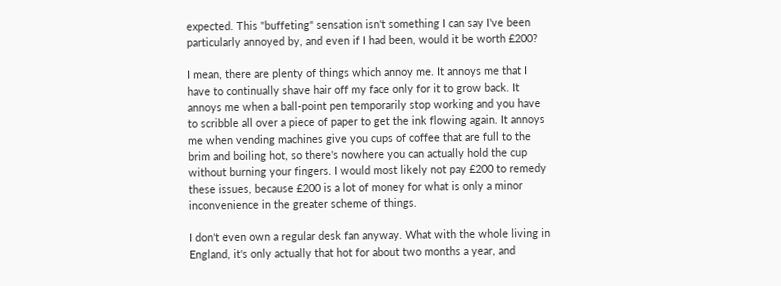expected. This "buffeting" sensation isn't something I can say I've been particularly annoyed by, and even if I had been, would it be worth £200?

I mean, there are plenty of things which annoy me. It annoys me that I have to continually shave hair off my face only for it to grow back. It annoys me when a ball-point pen temporarily stop working and you have to scribble all over a piece of paper to get the ink flowing again. It annoys me when vending machines give you cups of coffee that are full to the brim and boiling hot, so there's nowhere you can actually hold the cup without burning your fingers. I would most likely not pay £200 to remedy these issues, because £200 is a lot of money for what is only a minor inconvenience in the greater scheme of things.

I don't even own a regular desk fan anyway. What with the whole living in England, it's only actually that hot for about two months a year, and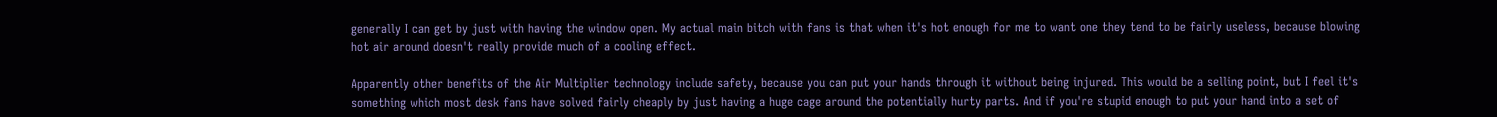generally I can get by just with having the window open. My actual main bitch with fans is that when it's hot enough for me to want one they tend to be fairly useless, because blowing hot air around doesn't really provide much of a cooling effect.

Apparently other benefits of the Air Multiplier technology include safety, because you can put your hands through it without being injured. This would be a selling point, but I feel it's something which most desk fans have solved fairly cheaply by just having a huge cage around the potentially hurty parts. And if you're stupid enough to put your hand into a set of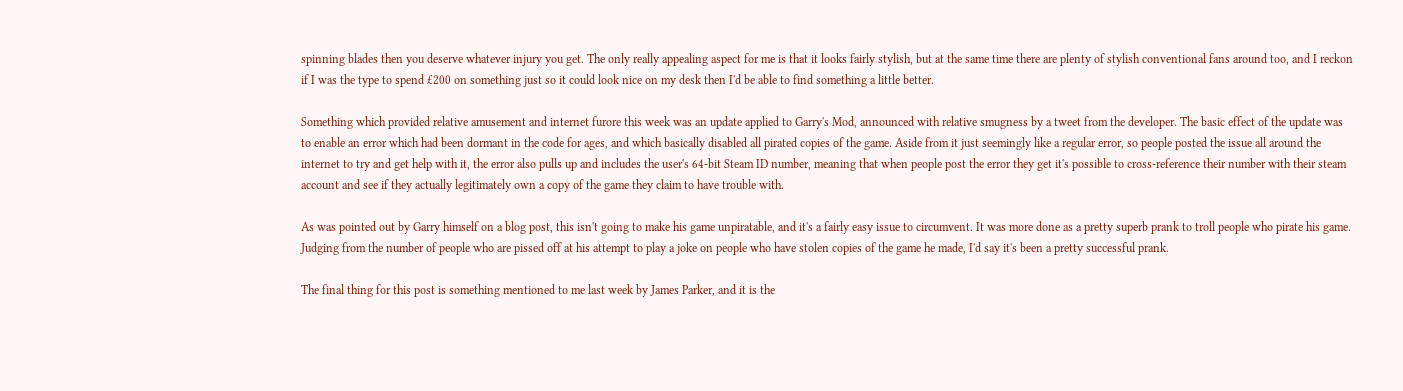spinning blades then you deserve whatever injury you get. The only really appealing aspect for me is that it looks fairly stylish, but at the same time there are plenty of stylish conventional fans around too, and I reckon if I was the type to spend £200 on something just so it could look nice on my desk then I'd be able to find something a little better.

Something which provided relative amusement and internet furore this week was an update applied to Garry's Mod, announced with relative smugness by a tweet from the developer. The basic effect of the update was to enable an error which had been dormant in the code for ages, and which basically disabled all pirated copies of the game. Aside from it just seemingly like a regular error, so people posted the issue all around the internet to try and get help with it, the error also pulls up and includes the user's 64-bit Steam ID number, meaning that when people post the error they get it's possible to cross-reference their number with their steam account and see if they actually legitimately own a copy of the game they claim to have trouble with.

As was pointed out by Garry himself on a blog post, this isn't going to make his game unpiratable, and it's a fairly easy issue to circumvent. It was more done as a pretty superb prank to troll people who pirate his game. Judging from the number of people who are pissed off at his attempt to play a joke on people who have stolen copies of the game he made, I'd say it's been a pretty successful prank.

The final thing for this post is something mentioned to me last week by James Parker, and it is the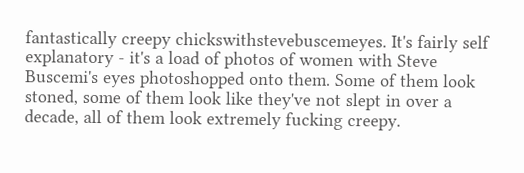fantastically creepy chickswithstevebuscemeyes. It's fairly self explanatory - it's a load of photos of women with Steve Buscemi's eyes photoshopped onto them. Some of them look stoned, some of them look like they've not slept in over a decade, all of them look extremely fucking creepy.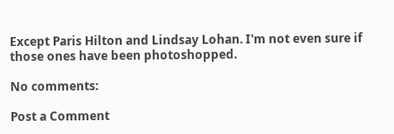Except Paris Hilton and Lindsay Lohan. I'm not even sure if those ones have been photoshopped.

No comments:

Post a Comment